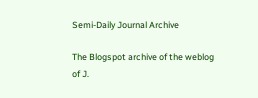Semi-Daily Journal Archive

The Blogspot archive of the weblog of J.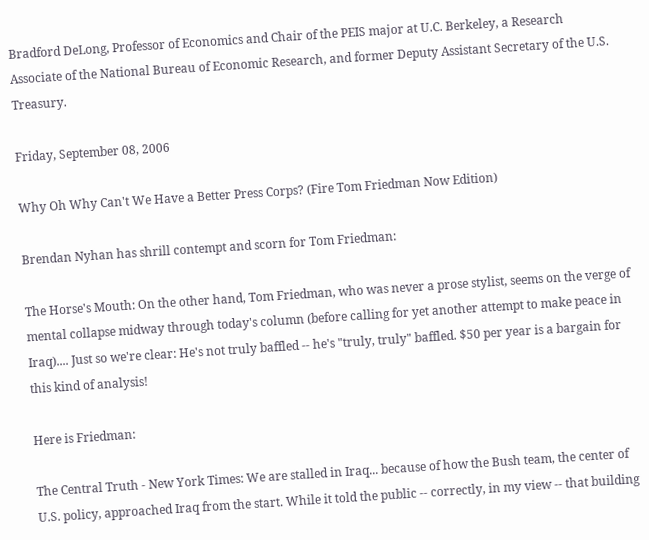Bradford DeLong, Professor of Economics and Chair of the PEIS major at U.C. Berkeley, a Research Associate of the National Bureau of Economic Research, and former Deputy Assistant Secretary of the U.S. Treasury.

Friday, September 08, 2006

Why Oh Why Can't We Have a Better Press Corps? (Fire Tom Friedman Now Edition)

Brendan Nyhan has shrill contempt and scorn for Tom Friedman:

The Horse's Mouth: On the other hand, Tom Friedman, who was never a prose stylist, seems on the verge of mental collapse midway through today's column (before calling for yet another attempt to make peace in Iraq).... Just so we're clear: He's not truly baffled -- he's "truly, truly" baffled. $50 per year is a bargain for this kind of analysis!

Here is Friedman:

The Central Truth - New York Times: We are stalled in Iraq... because of how the Bush team, the center of U.S. policy, approached Iraq from the start. While it told the public -- correctly, in my view -- that building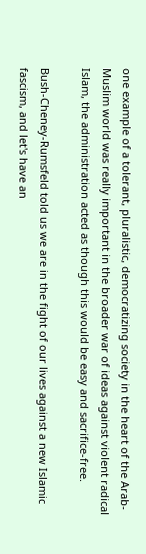one example of a tolerant, pluralistic, democratizing society in the heart of the Arab-Muslim world was really important in the broader war of ideas against violent radical Islam, the administration acted as though this would be easy and sacrifice-free.

Bush-Cheney-Rumsfeld told us we are in the fight of our lives against a new Islamic fascism, and let's have an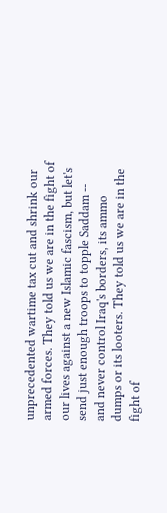unprecedented wartime tax cut and shrink our armed forces. They told us we are in the fight of our lives against a new Islamic fascism, but let's send just enough troops to topple Saddam -- and never control Iraq's borders, its ammo dumps or its looters. They told us we are in the fight of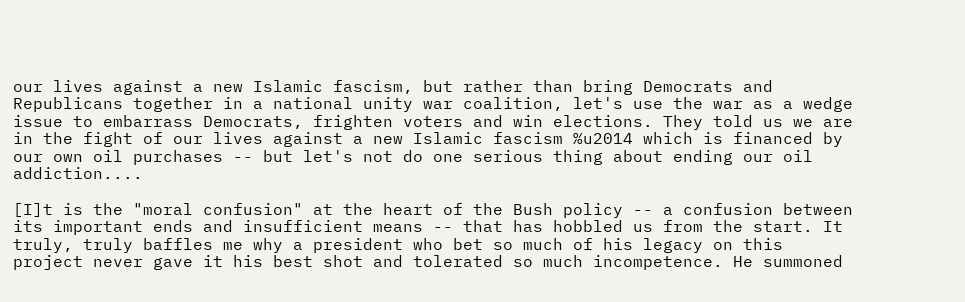our lives against a new Islamic fascism, but rather than bring Democrats and Republicans together in a national unity war coalition, let's use the war as a wedge issue to embarrass Democrats, frighten voters and win elections. They told us we are in the fight of our lives against a new Islamic fascism %u2014 which is financed by our own oil purchases -- but let's not do one serious thing about ending our oil addiction....

[I]t is the "moral confusion" at the heart of the Bush policy -- a confusion between its important ends and insufficient means -- that has hobbled us from the start. It truly, truly baffles me why a president who bet so much of his legacy on this project never gave it his best shot and tolerated so much incompetence. He summoned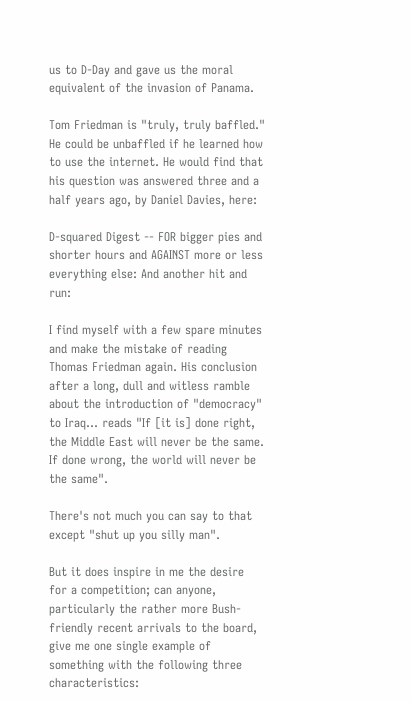us to D-Day and gave us the moral equivalent of the invasion of Panama.

Tom Friedman is "truly, truly baffled." He could be unbaffled if he learned how to use the internet. He would find that his question was answered three and a half years ago, by Daniel Davies, here:

D-squared Digest -- FOR bigger pies and shorter hours and AGAINST more or less everything else: And another hit and run:

I find myself with a few spare minutes and make the mistake of reading Thomas Friedman again. His conclusion after a long, dull and witless ramble about the introduction of "democracy" to Iraq... reads "If [it is] done right, the Middle East will never be the same. If done wrong, the world will never be the same".

There's not much you can say to that except "shut up you silly man".

But it does inspire in me the desire for a competition; can anyone, particularly the rather more Bush-friendly recent arrivals to the board, give me one single example of something with the following three characteristics: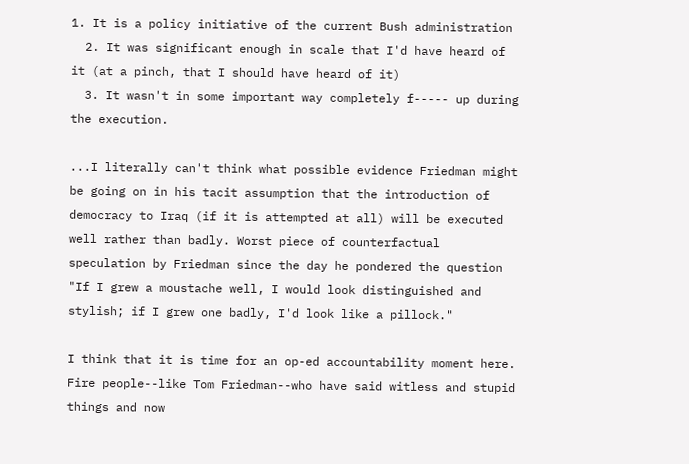1. It is a policy initiative of the current Bush administration
  2. It was significant enough in scale that I'd have heard of it (at a pinch, that I should have heard of it)
  3. It wasn't in some important way completely f----- up during the execution.

...I literally can't think what possible evidence Friedman might be going on in his tacit assumption that the introduction of democracy to Iraq (if it is attempted at all) will be executed well rather than badly. Worst piece of counterfactual speculation by Friedman since the day he pondered the question "If I grew a moustache well, I would look distinguished and stylish; if I grew one badly, I'd look like a pillock."

I think that it is time for an op-ed accountability moment here. Fire people--like Tom Friedman--who have said witless and stupid things and now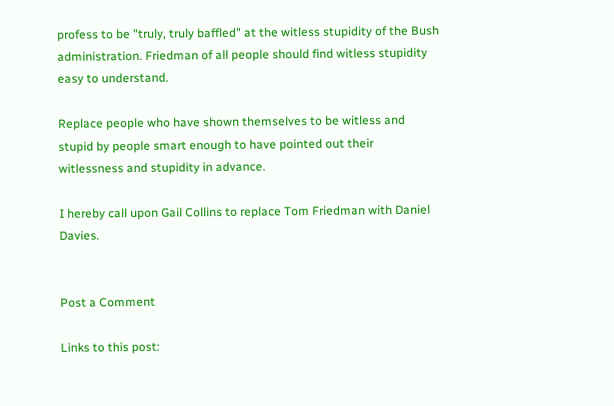profess to be "truly, truly baffled" at the witless stupidity of the Bush administration. Friedman of all people should find witless stupidity easy to understand.

Replace people who have shown themselves to be witless and stupid by people smart enough to have pointed out their witlessness and stupidity in advance.

I hereby call upon Gail Collins to replace Tom Friedman with Daniel Davies.


Post a Comment

Links to this post: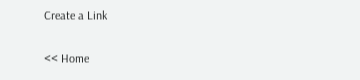Create a Link

<< Home